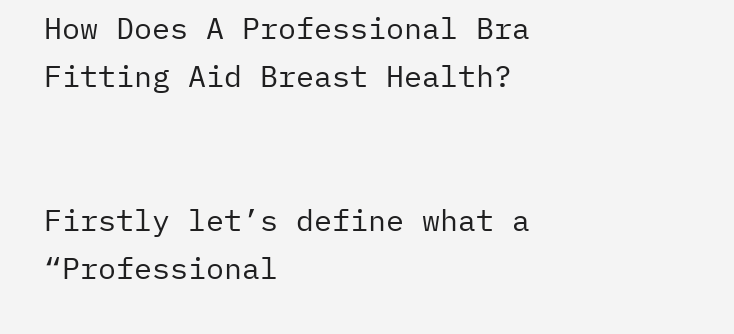How Does A Professional Bra Fitting Aid Breast Health?


Firstly let’s define what a “Professional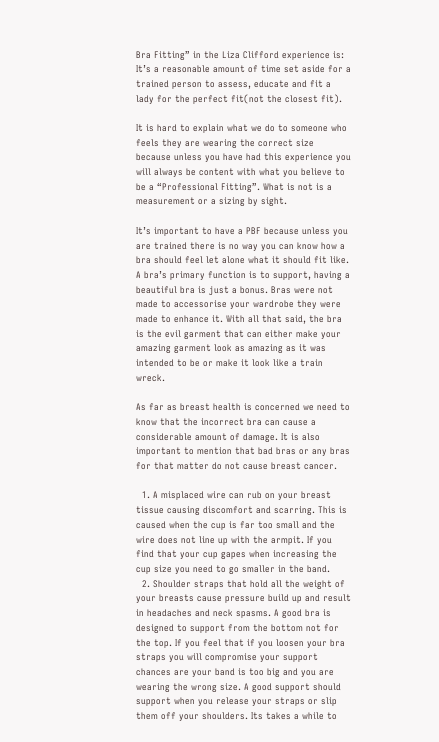Bra Fitting” in the Liza Clifford experience is: It’s a reasonable amount of time set aside for a trained person to assess, educate and fit a lady for the perfect fit(not the closest fit).

It is hard to explain what we do to someone who feels they are wearing the correct size because unless you have had this experience you will always be content with what you believe to be a “Professional Fitting”. What is not is a measurement or a sizing by sight.

It’s important to have a PBF because unless you are trained there is no way you can know how a bra should feel let alone what it should fit like. A bra’s primary function is to support, having a beautiful bra is just a bonus. Bras were not made to accessorise your wardrobe they were made to enhance it. With all that said, the bra is the evil garment that can either make your amazing garment look as amazing as it was intended to be or make it look like a train wreck.

As far as breast health is concerned we need to know that the incorrect bra can cause a considerable amount of damage. It is also important to mention that bad bras or any bras for that matter do not cause breast cancer.

  1. A misplaced wire can rub on your breast tissue causing discomfort and scarring. This is caused when the cup is far too small and the wire does not line up with the armpit. If you find that your cup gapes when increasing the cup size you need to go smaller in the band.
  2. Shoulder straps that hold all the weight of your breasts cause pressure build up and result in headaches and neck spasms. A good bra is designed to support from the bottom not for the top. If you feel that if you loosen your bra straps you will compromise your support chances are your band is too big and you are wearing the wrong size. A good support should support when you release your straps or slip them off your shoulders. Its takes a while to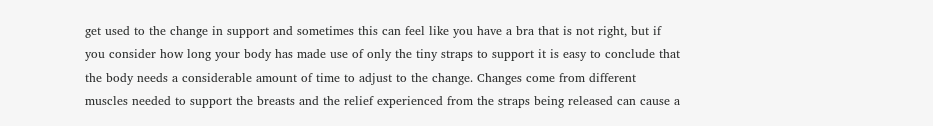get used to the change in support and sometimes this can feel like you have a bra that is not right, but if you consider how long your body has made use of only the tiny straps to support it is easy to conclude that the body needs a considerable amount of time to adjust to the change. Changes come from different muscles needed to support the breasts and the relief experienced from the straps being released can cause a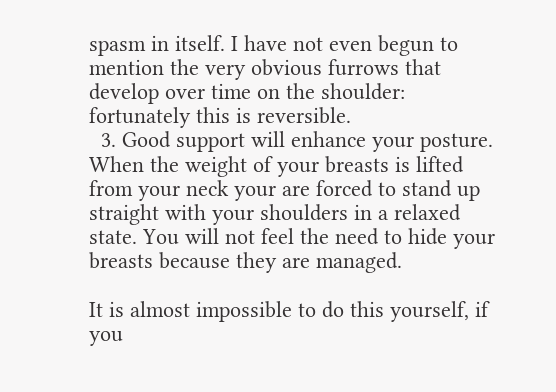spasm in itself. I have not even begun to mention the very obvious furrows that develop over time on the shoulder: fortunately this is reversible.
  3. Good support will enhance your posture. When the weight of your breasts is lifted from your neck your are forced to stand up straight with your shoulders in a relaxed state. You will not feel the need to hide your breasts because they are managed.

It is almost impossible to do this yourself, if you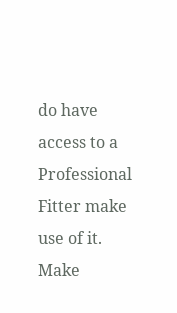do have access to a Professional Fitter make use of it. Make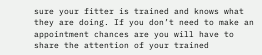sure your fitter is trained and knows what they are doing. If you don’t need to make an appointment chances are you will have to share the attention of your trained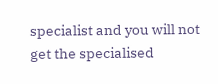specialist and you will not get the specialised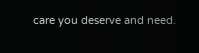care you deserve and need.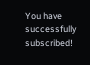You have successfully subscribed!